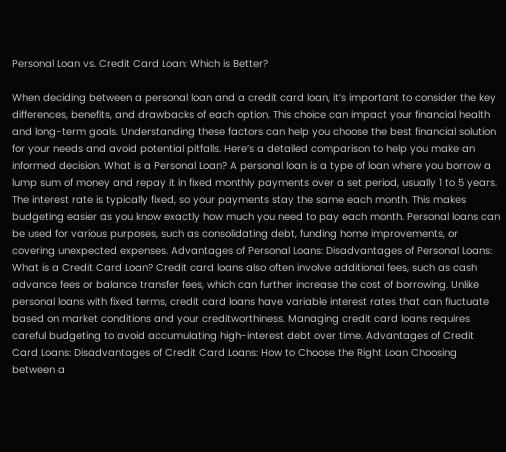Personal Loan vs. Credit Card Loan: Which is Better?

When deciding between a personal loan and a credit card loan, it’s important to consider the key differences, benefits, and drawbacks of each option. This choice can impact your financial health and long-term goals. Understanding these factors can help you choose the best financial solution for your needs and avoid potential pitfalls. Here’s a detailed comparison to help you make an informed decision. What is a Personal Loan? A personal loan is a type of loan where you borrow a lump sum of money and repay it in fixed monthly payments over a set period, usually 1 to 5 years. The interest rate is typically fixed, so your payments stay the same each month. This makes budgeting easier as you know exactly how much you need to pay each month. Personal loans can be used for various purposes, such as consolidating debt, funding home improvements, or covering unexpected expenses. Advantages of Personal Loans: Disadvantages of Personal Loans: What is a Credit Card Loan? Credit card loans also often involve additional fees, such as cash advance fees or balance transfer fees, which can further increase the cost of borrowing. Unlike personal loans with fixed terms, credit card loans have variable interest rates that can fluctuate based on market conditions and your creditworthiness. Managing credit card loans requires careful budgeting to avoid accumulating high-interest debt over time. Advantages of Credit Card Loans: Disadvantages of Credit Card Loans: How to Choose the Right Loan Choosing between a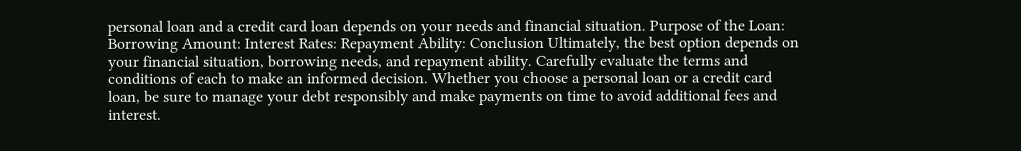personal loan and a credit card loan depends on your needs and financial situation. Purpose of the Loan: Borrowing Amount: Interest Rates: Repayment Ability: Conclusion Ultimately, the best option depends on your financial situation, borrowing needs, and repayment ability. Carefully evaluate the terms and conditions of each to make an informed decision. Whether you choose a personal loan or a credit card loan, be sure to manage your debt responsibly and make payments on time to avoid additional fees and interest.